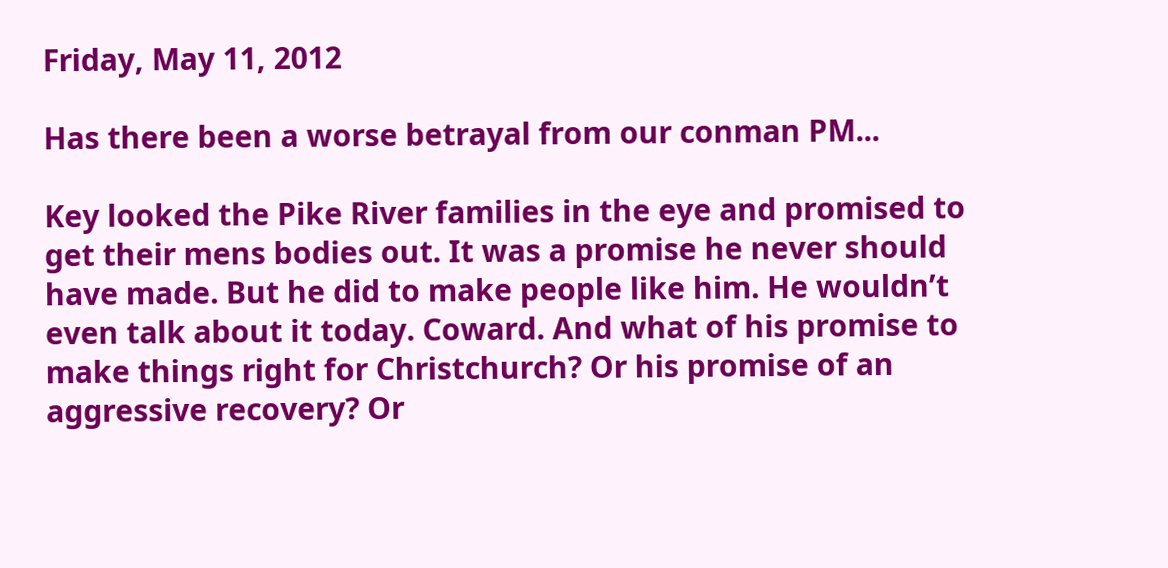Friday, May 11, 2012

Has there been a worse betrayal from our conman PM...

Key looked the Pike River families in the eye and promised to get their mens bodies out. It was a promise he never should have made. But he did to make people like him. He wouldn’t even talk about it today. Coward. And what of his promise to make things right for Christchurch? Or his promise of an aggressive recovery? Or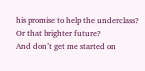his promise to help the underclass? Or that brighter future?
And don’t get me started on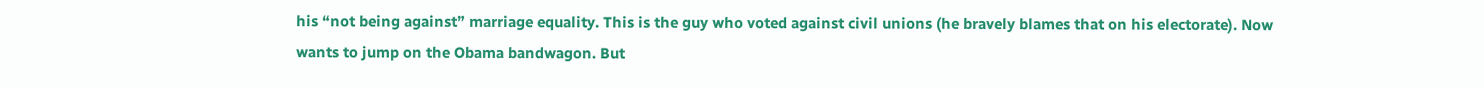his “not being against” marriage equality. This is the guy who voted against civil unions (he bravely blames that on his electorate). Now wants to jump on the Obama bandwagon. But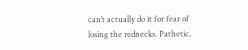can’t actually do it for fear of losing the rednecks. Pathetic.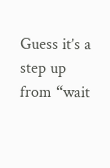Guess it’s a step up from “wait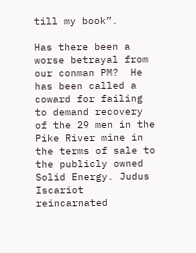till my book”.

Has there been a worse betrayal from our conman PM?  He has been called a coward for failing to demand recovery of the 29 men in the Pike River mine in the terms of sale to the publicly owned Solid Energy. Judus Iscariot reincarnated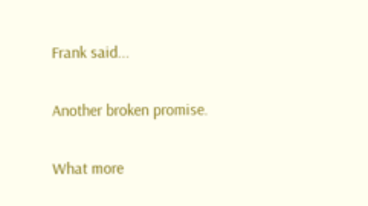Frank said...

Another broken promise.

What more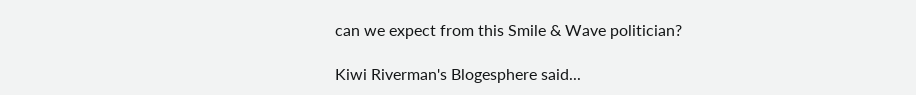can we expect from this Smile & Wave politician?

Kiwi Riverman's Blogesphere said...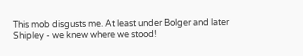This mob disgusts me. At least under Bolger and later Shipley - we knew where we stood!